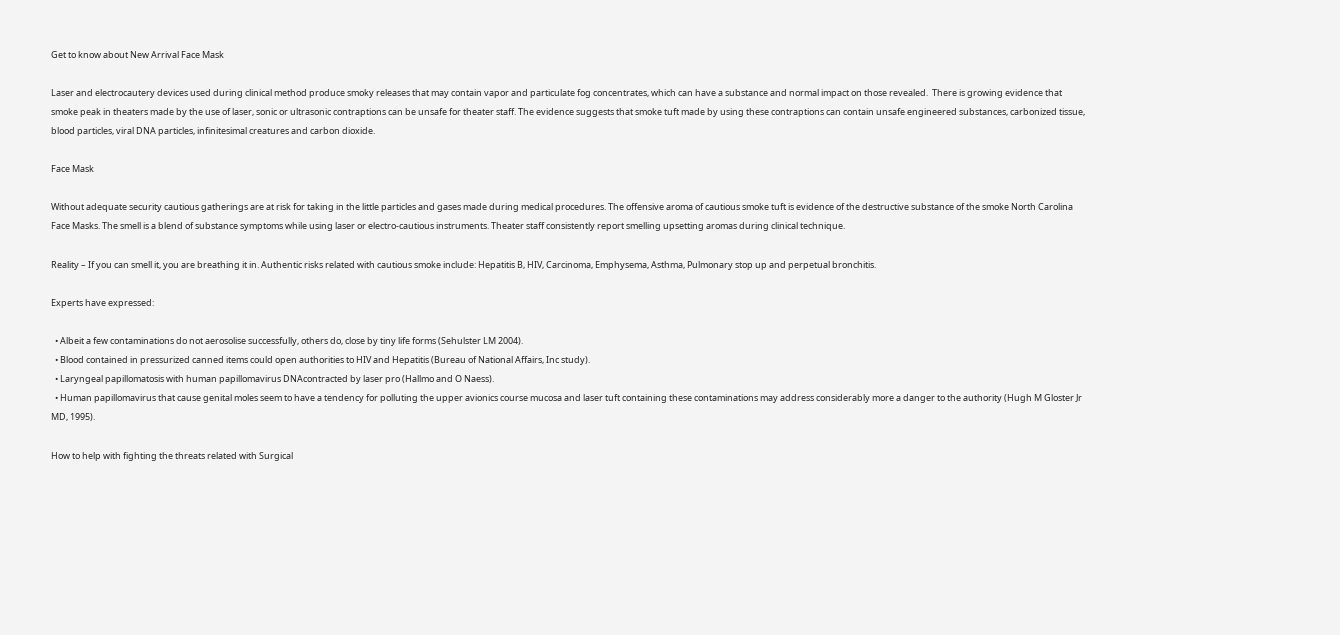Get to know about New Arrival Face Mask

Laser and electrocautery devices used during clinical method produce smoky releases that may contain vapor and particulate fog concentrates, which can have a substance and normal impact on those revealed.  There is growing evidence that smoke peak in theaters made by the use of laser, sonic or ultrasonic contraptions can be unsafe for theater staff. The evidence suggests that smoke tuft made by using these contraptions can contain unsafe engineered substances, carbonized tissue, blood particles, viral DNA particles, infinitesimal creatures and carbon dioxide.

Face Mask

Without adequate security cautious gatherings are at risk for taking in the little particles and gases made during medical procedures. The offensive aroma of cautious smoke tuft is evidence of the destructive substance of the smoke North Carolina Face Masks. The smell is a blend of substance symptoms while using laser or electro-cautious instruments. Theater staff consistently report smelling upsetting aromas during clinical technique.

Reality – If you can smell it, you are breathing it in. Authentic risks related with cautious smoke include: Hepatitis B, HIV, Carcinoma, Emphysema, Asthma, Pulmonary stop up and perpetual bronchitis.

Experts have expressed:

  • Albeit a few contaminations do not aerosolise successfully, others do, close by tiny life forms (Sehulster LM 2004).
  • Blood contained in pressurized canned items could open authorities to HIV and Hepatitis (Bureau of National Affairs, Inc study).
  • Laryngeal papillomatosis with human papillomavirus DNAcontracted by laser pro (Hallmo and O Naess).
  • Human papillomavirus that cause genital moles seem to have a tendency for polluting the upper avionics course mucosa and laser tuft containing these contaminations may address considerably more a danger to the authority (Hugh M Gloster Jr MD, 1995).

How to help with fighting the threats related with Surgical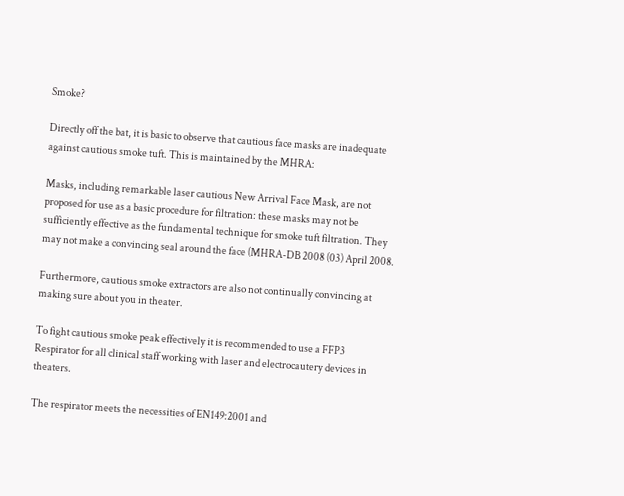Smoke?

Directly off the bat, it is basic to observe that cautious face masks are inadequate against cautious smoke tuft. This is maintained by the MHRA:

Masks, including remarkable laser cautious New Arrival Face Mask, are not proposed for use as a basic procedure for filtration: these masks may not be sufficiently effective as the fundamental technique for smoke tuft filtration. They may not make a convincing seal around the face (MHRA-DB 2008 (03) April 2008.

Furthermore, cautious smoke extractors are also not continually convincing at making sure about you in theater.

To fight cautious smoke peak effectively it is recommended to use a FFP3 Respirator for all clinical staff working with laser and electrocautery devices in theaters.

The respirator meets the necessities of EN149:2001 and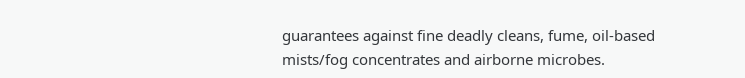guarantees against fine deadly cleans, fume, oil-based mists/fog concentrates and airborne microbes.